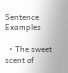Sentence Examples

  • The sweet scent of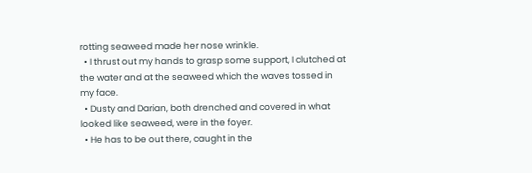rotting seaweed made her nose wrinkle.
  • I thrust out my hands to grasp some support, I clutched at the water and at the seaweed which the waves tossed in my face.
  • Dusty and Darian, both drenched and covered in what looked like seaweed, were in the foyer.
  • He has to be out there, caught in the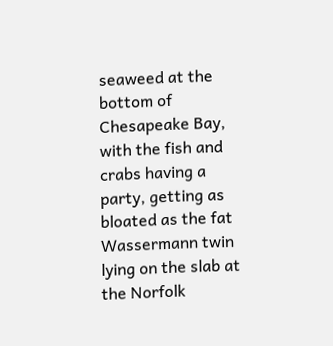seaweed at the bottom of Chesapeake Bay, with the fish and crabs having a party, getting as bloated as the fat Wassermann twin lying on the slab at the Norfolk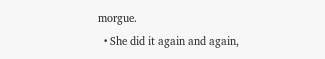morgue.
  • She did it again and again,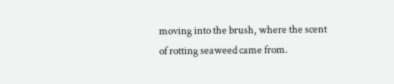moving into the brush, where the scent of rotting seaweed came from.